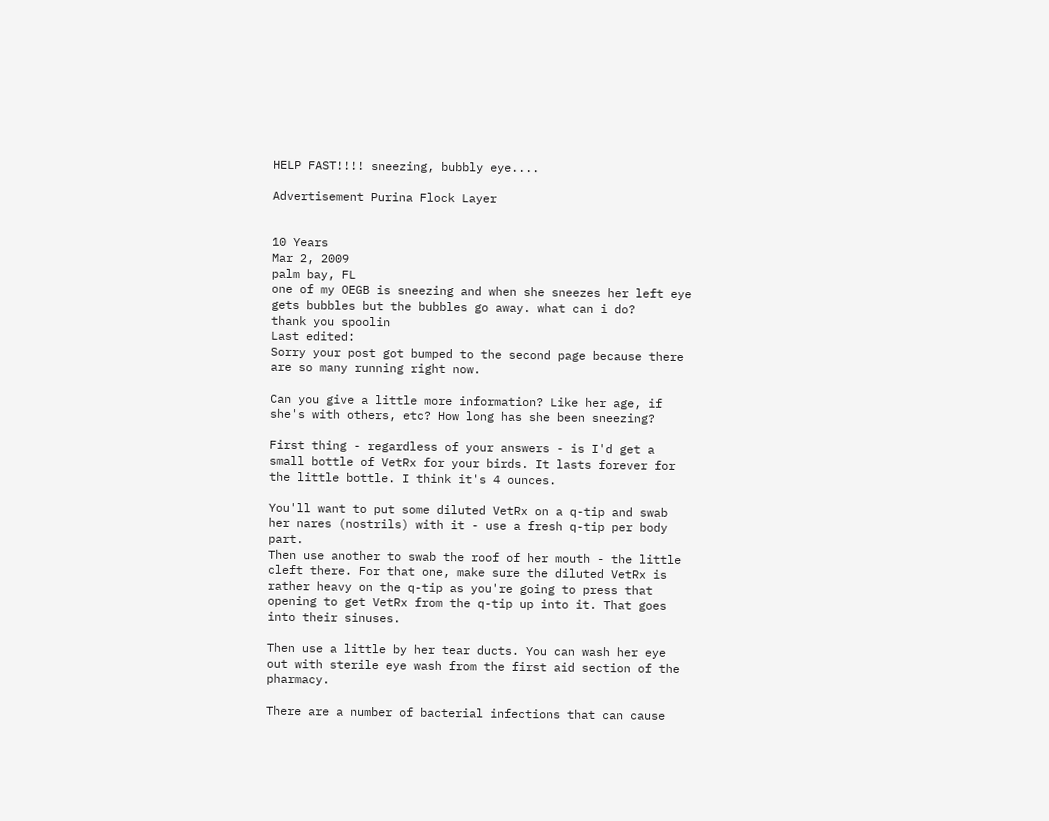HELP FAST!!!! sneezing, bubbly eye....

Advertisement Purina Flock Layer


10 Years
Mar 2, 2009
palm bay, FL
one of my OEGB is sneezing and when she sneezes her left eye gets bubbles but the bubbles go away. what can i do?
thank you spoolin
Last edited:
Sorry your post got bumped to the second page because there are so many running right now.

Can you give a little more information? Like her age, if she's with others, etc? How long has she been sneezing?

First thing - regardless of your answers - is I'd get a small bottle of VetRx for your birds. It lasts forever for the little bottle. I think it's 4 ounces.

You'll want to put some diluted VetRx on a q-tip and swab her nares (nostrils) with it - use a fresh q-tip per body part.
Then use another to swab the roof of her mouth - the little cleft there. For that one, make sure the diluted VetRx is rather heavy on the q-tip as you're going to press that opening to get VetRx from the q-tip up into it. That goes into their sinuses.

Then use a little by her tear ducts. You can wash her eye out with sterile eye wash from the first aid section of the pharmacy.

There are a number of bacterial infections that can cause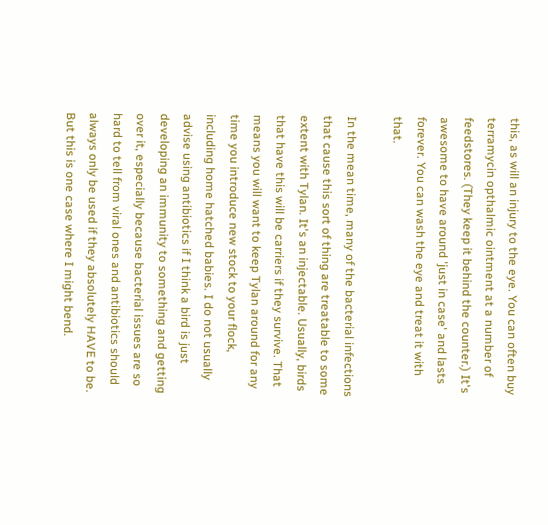this, as will an injury to the eye. You can often buy terramycin opthalmic ointment at a number of feedstores. (They keep it behind the counter.) It's awesome to have around 'just in case' and lasts forever. You can wash the eye and treat it with that.

In the mean time, many of the bacterial infections that cause this sort of thing are treatable to some extent with Tylan. It's an injectable. Usually, birds that have this will be carriers if they survive. That means you will want to keep Tylan around for any time you introduce new stock to your flock, including home hatched babies. I do not usually advise using antibiotics if I think a bird is just developing an immunity to something and getting over it, especially because bacterial issues are so hard to tell from viral ones and antibiotics should always only be used if they absolutely HAVE to be. But this is one case where I might bend.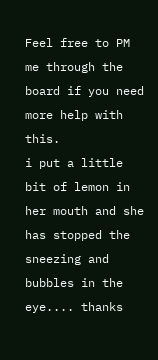Feel free to PM me through the board if you need more help with this.
i put a little bit of lemon in her mouth and she has stopped the sneezing and bubbles in the eye.... thanks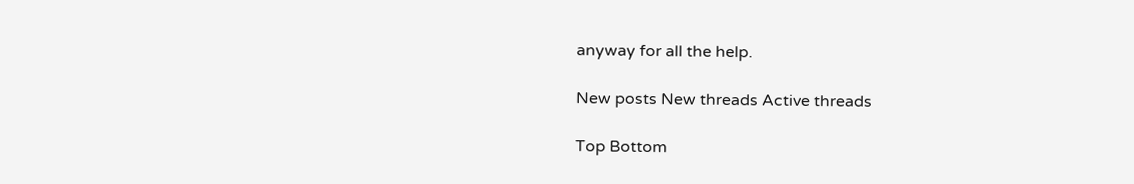anyway for all the help.

New posts New threads Active threads

Top Bottom